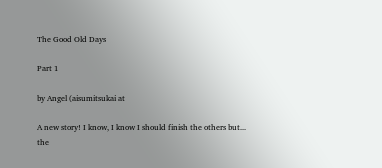The Good Old Days

Part 1

by Angel (aisumitsukai at

A new story! I know, I know I should finish the others but... the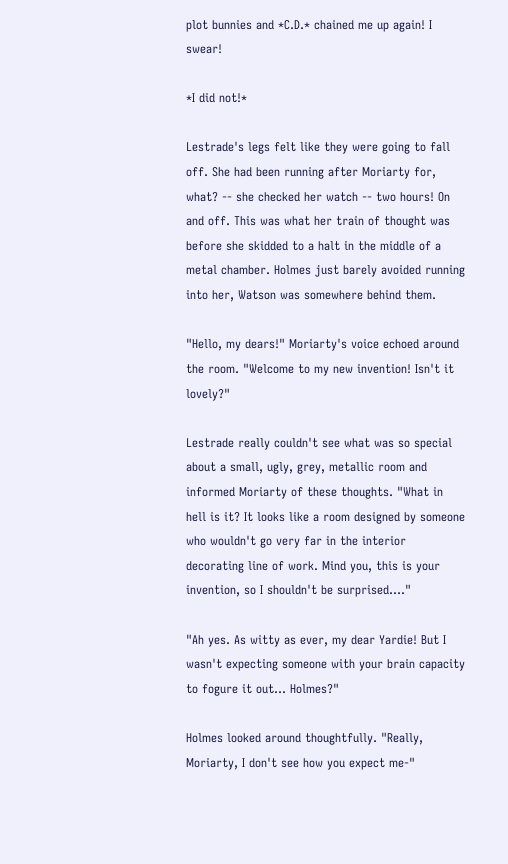plot bunnies and *C.D.* chained me up again! I swear!

*I did not!*

Lestrade's legs felt like they were going to fall off. She had been running after Moriarty for, what? -- she checked her watch -- two hours! On and off. This was what her train of thought was before she skidded to a halt in the middle of a metal chamber. Holmes just barely avoided running into her, Watson was somewhere behind them.

"Hello, my dears!" Moriarty's voice echoed around the room. "Welcome to my new invention! Isn't it lovely?"

Lestrade really couldn't see what was so special about a small, ugly, grey, metallic room and informed Moriarty of these thoughts. "What in hell is it? It looks like a room designed by someone who wouldn't go very far in the interior decorating line of work. Mind you, this is your invention, so I shouldn't be surprised...."

"Ah yes. As witty as ever, my dear Yardie! But I wasn't expecting someone with your brain capacity to fogure it out... Holmes?"

Holmes looked around thoughtfully. "Really, Moriarty, I don't see how you expect me-"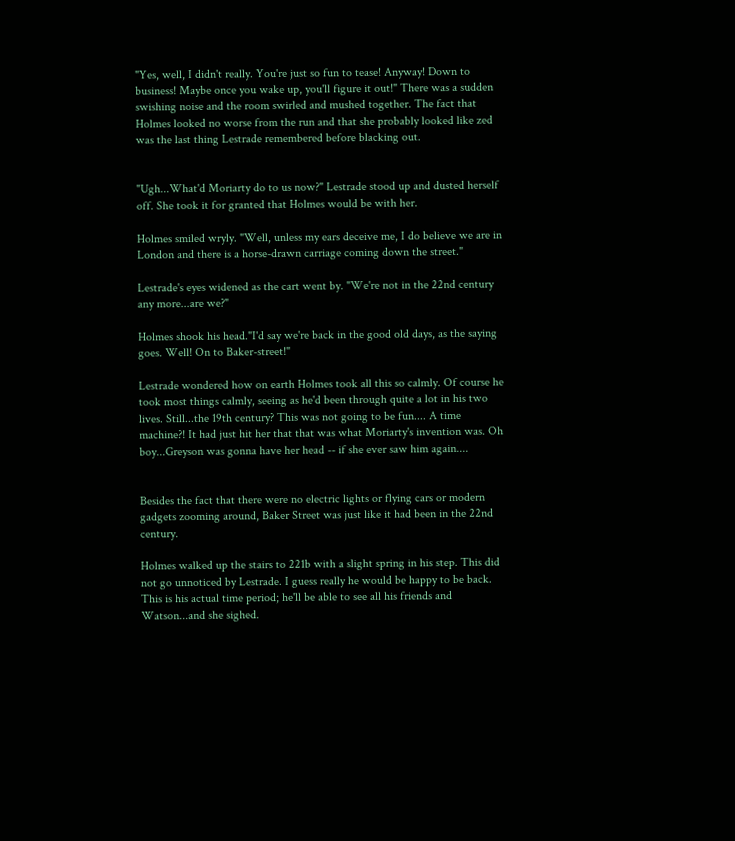"Yes, well, I didn't really. You're just so fun to tease! Anyway! Down to business! Maybe once you wake up, you'll figure it out!" There was a sudden swishing noise and the room swirled and mushed together. The fact that Holmes looked no worse from the run and that she probably looked like zed was the last thing Lestrade remembered before blacking out.


"Ugh...What'd Moriarty do to us now?" Lestrade stood up and dusted herself off. She took it for granted that Holmes would be with her.

Holmes smiled wryly. "Well, unless my ears deceive me, I do believe we are in London and there is a horse-drawn carriage coming down the street."

Lestrade's eyes widened as the cart went by. "We're not in the 22nd century any more...are we?"

Holmes shook his head."I'd say we're back in the good old days, as the saying goes. Well! On to Baker-street!"

Lestrade wondered how on earth Holmes took all this so calmly. Of course he took most things calmly, seeing as he'd been through quite a lot in his two lives. Still...the 19th century? This was not going to be fun.... A time machine?! It had just hit her that that was what Moriarty's invention was. Oh boy...Greyson was gonna have her head -- if she ever saw him again....


Besides the fact that there were no electric lights or flying cars or modern gadgets zooming around, Baker Street was just like it had been in the 22nd century.

Holmes walked up the stairs to 221b with a slight spring in his step. This did not go unnoticed by Lestrade. I guess really he would be happy to be back. This is his actual time period; he'll be able to see all his friends and Watson...and she sighed.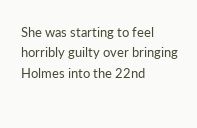She was starting to feel horribly guilty over bringing Holmes into the 22nd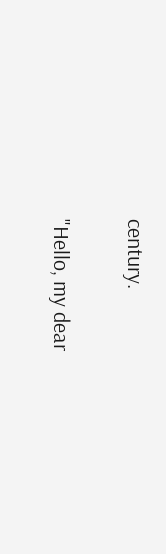century.

"Hello, my dear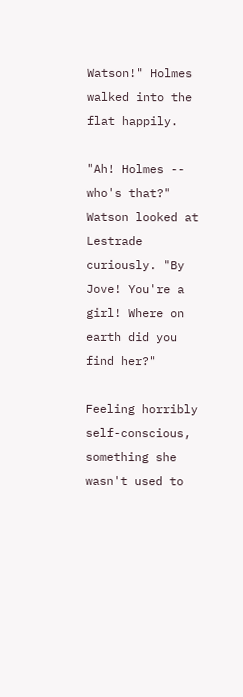Watson!" Holmes walked into the flat happily.

"Ah! Holmes -- who's that?" Watson looked at Lestrade curiously. "By Jove! You're a girl! Where on earth did you find her?"

Feeling horribly self-conscious, something she wasn't used to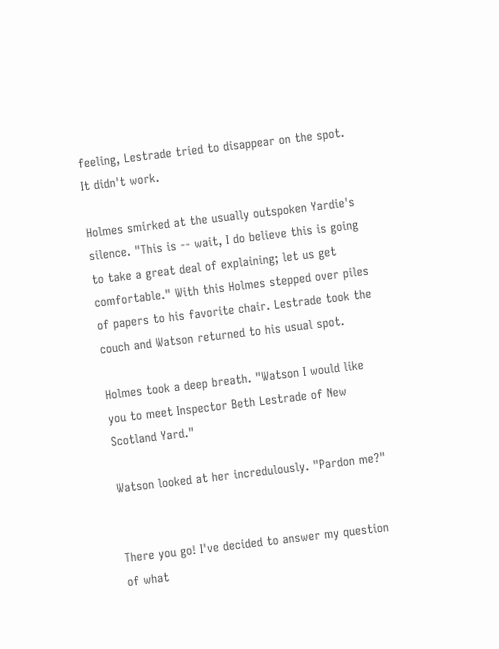feeling, Lestrade tried to disappear on the spot. It didn't work.

Holmes smirked at the usually outspoken Yardie's silence. "This is -- wait, I do believe this is going to take a great deal of explaining; let us get comfortable." With this Holmes stepped over piles of papers to his favorite chair. Lestrade took the couch and Watson returned to his usual spot.

Holmes took a deep breath. "Watson I would like you to meet Inspector Beth Lestrade of New Scotland Yard."

Watson looked at her incredulously. "Pardon me?"


There you go! I've decided to answer my question of what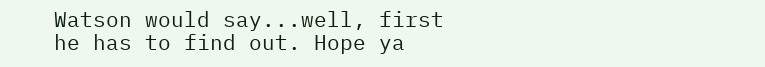Watson would say...well, first he has to find out. Hope ya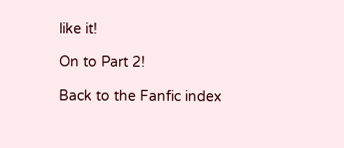like it!

On to Part 2!

Back to the Fanfic index